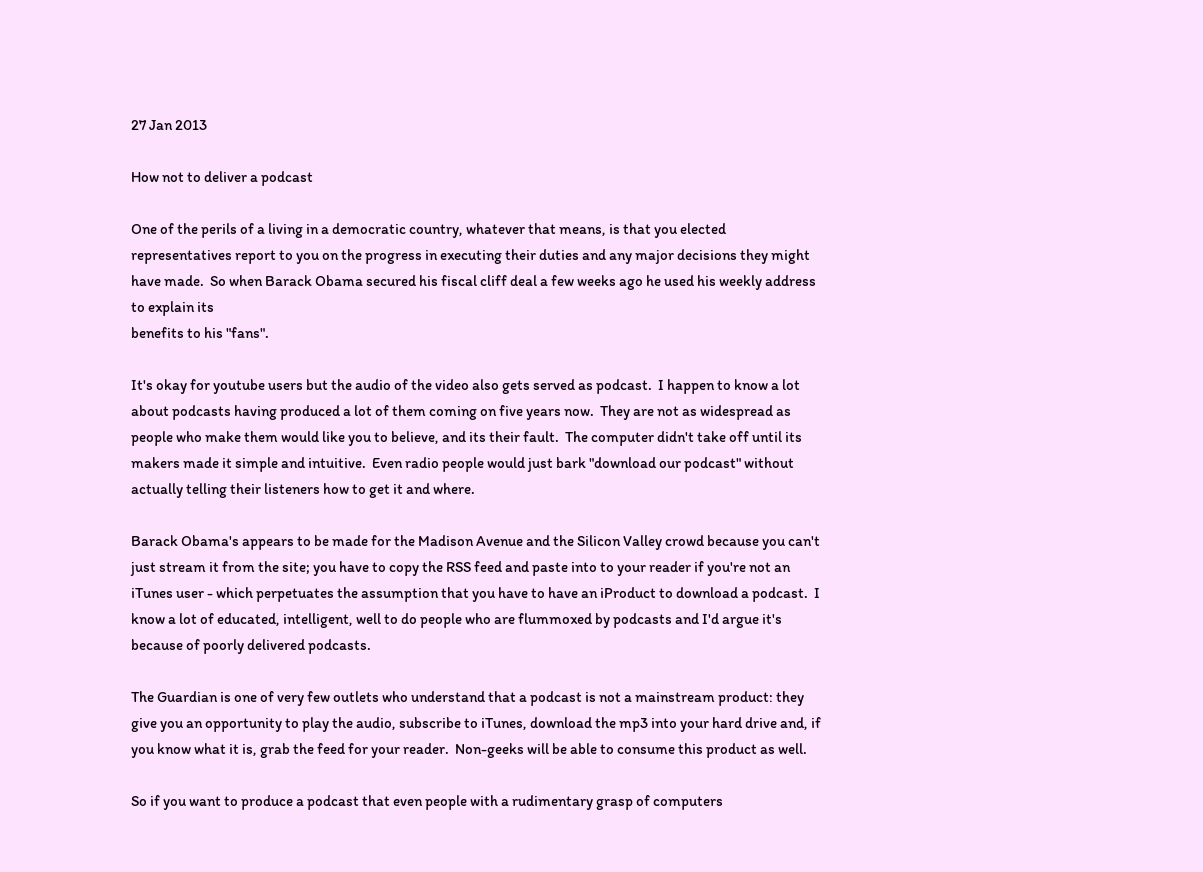27 Jan 2013

How not to deliver a podcast

One of the perils of a living in a democratic country, whatever that means, is that you elected representatives report to you on the progress in executing their duties and any major decisions they might have made.  So when Barack Obama secured his fiscal cliff deal a few weeks ago he used his weekly address to explain its
benefits to his "fans".

It's okay for youtube users but the audio of the video also gets served as podcast.  I happen to know a lot about podcasts having produced a lot of them coming on five years now.  They are not as widespread as people who make them would like you to believe, and its their fault.  The computer didn't take off until its makers made it simple and intuitive.  Even radio people would just bark "download our podcast" without actually telling their listeners how to get it and where.

Barack Obama's appears to be made for the Madison Avenue and the Silicon Valley crowd because you can't just stream it from the site; you have to copy the RSS feed and paste into to your reader if you're not an iTunes user - which perpetuates the assumption that you have to have an iProduct to download a podcast.  I know a lot of educated, intelligent, well to do people who are flummoxed by podcasts and I'd argue it's because of poorly delivered podcasts.

The Guardian is one of very few outlets who understand that a podcast is not a mainstream product: they give you an opportunity to play the audio, subscribe to iTunes, download the mp3 into your hard drive and, if you know what it is, grab the feed for your reader.  Non-geeks will be able to consume this product as well.

So if you want to produce a podcast that even people with a rudimentary grasp of computers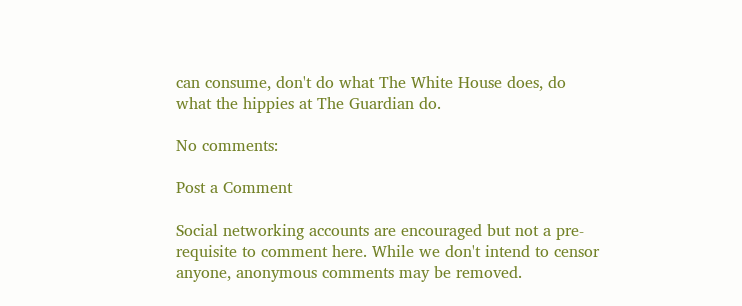can consume, don't do what The White House does, do what the hippies at The Guardian do.

No comments:

Post a Comment

Social networking accounts are encouraged but not a pre-requisite to comment here. While we don't intend to censor anyone, anonymous comments may be removed.